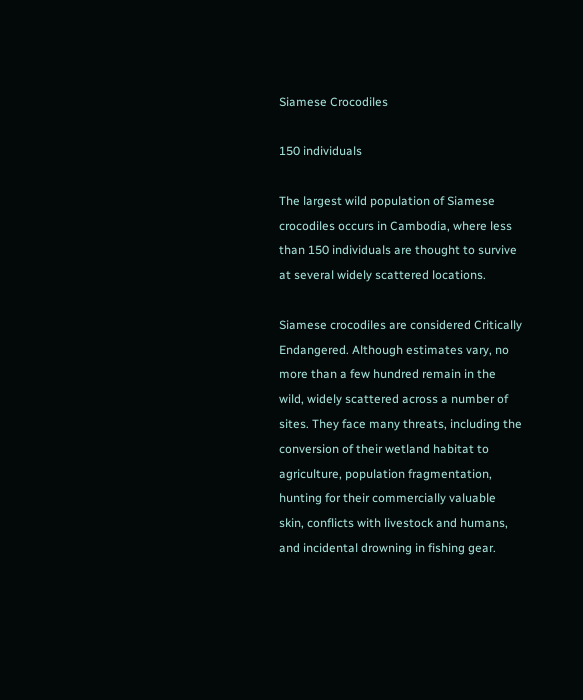Siamese Crocodiles

150 individuals

The largest wild population of Siamese crocodiles occurs in Cambodia, where less than 150 individuals are thought to survive at several widely scattered locations.

Siamese crocodiles are considered Critically Endangered. Although estimates vary, no more than a few hundred remain in the wild, widely scattered across a number of sites. They face many threats, including the conversion of their wetland habitat to agriculture, population fragmentation, hunting for their commercially valuable skin, conflicts with livestock and humans, and incidental drowning in fishing gear.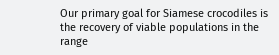Our primary goal for Siamese crocodiles is the recovery of viable populations in the range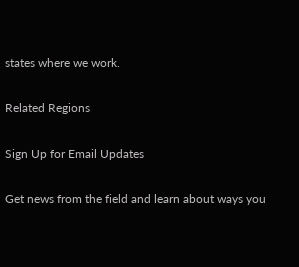states where we work.

Related Regions

Sign Up for Email Updates

Get news from the field and learn about ways you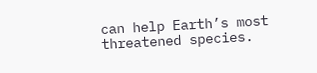can help Earth’s most threatened species.